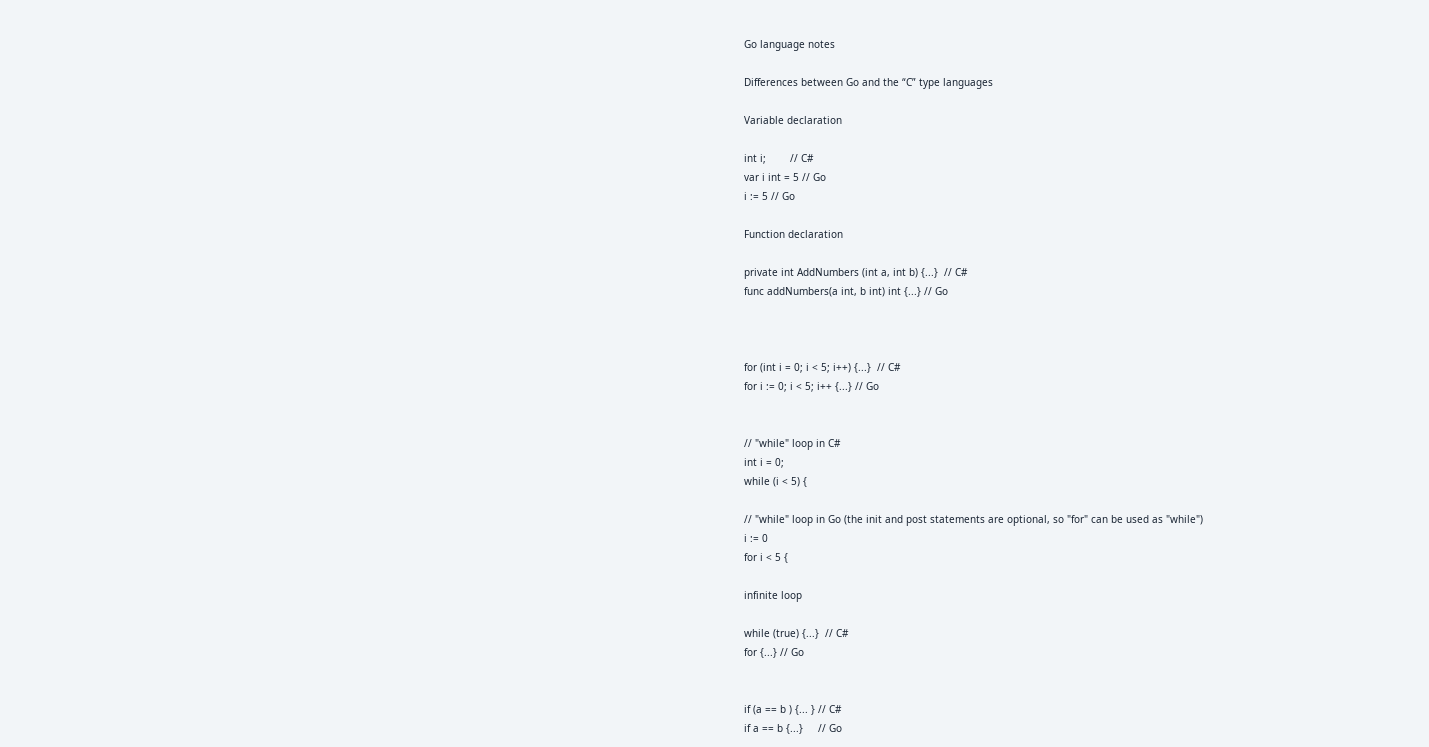Go language notes

Differences between Go and the “C” type languages

Variable declaration

int i;        // C#
var i int = 5 // Go
i := 5 // Go

Function declaration

private int AddNumbers (int a, int b) {...}  // C#
func addNumbers(a int, b int) int {...} // Go



for (int i = 0; i < 5; i++) {...}  // C#
for i := 0; i < 5; i++ {...} // Go


// "while" loop in C#
int i = 0;
while (i < 5) {

// "while" loop in Go (the init and post statements are optional, so "for" can be used as "while")
i := 0
for i < 5 {

infinite loop

while (true) {...}  // C#
for {...} // Go


if (a == b ) {... } // C#
if a == b {...}     // Go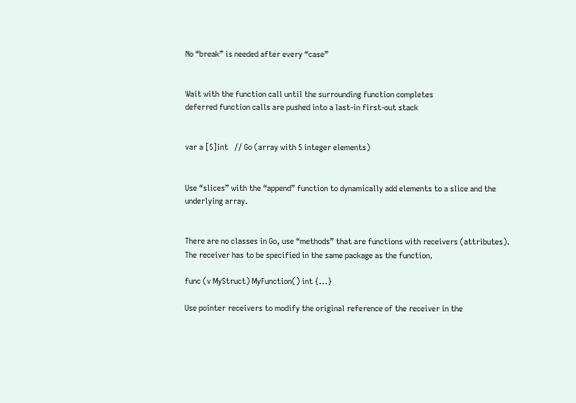No “break” is needed after every “case”


Wait with the function call until the surrounding function completes
deferred function calls are pushed into a last-in first-out stack


var a [5]int   // Go (array with 5 integer elements)


Use “slices” with the “append” function to dynamically add elements to a slice and the underlying array.


There are no classes in Go, use “methods” that are functions with receivers (attributes). The receiver has to be specified in the same package as the function.

func (v MyStruct) MyFunction() int {...}

Use pointer receivers to modify the original reference of the receiver in the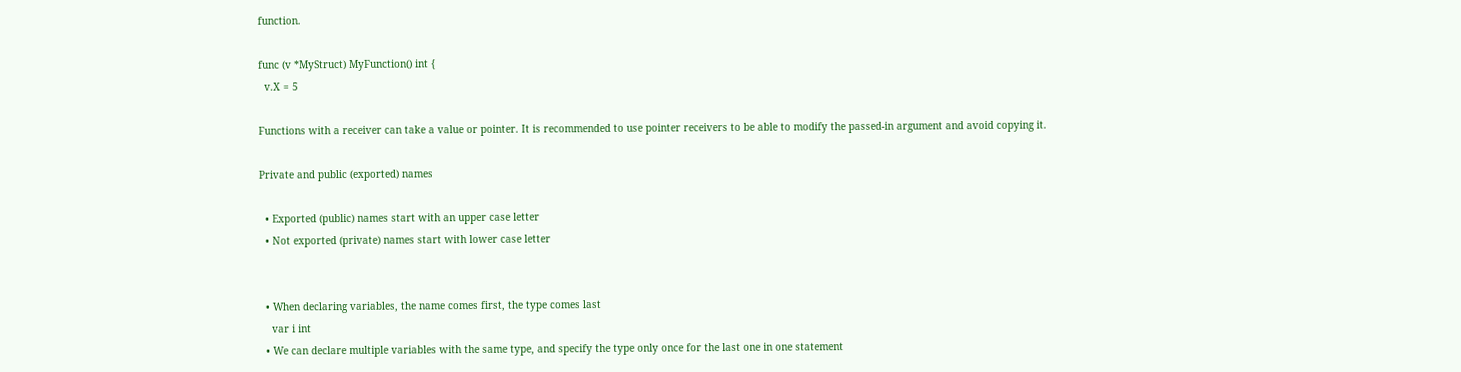function.

func (v *MyStruct) MyFunction() int {
  v.X = 5

Functions with a receiver can take a value or pointer. It is recommended to use pointer receivers to be able to modify the passed-in argument and avoid copying it.

Private and public (exported) names

  • Exported (public) names start with an upper case letter
  • Not exported (private) names start with lower case letter


  • When declaring variables, the name comes first, the type comes last
    var i int
  • We can declare multiple variables with the same type, and specify the type only once for the last one in one statement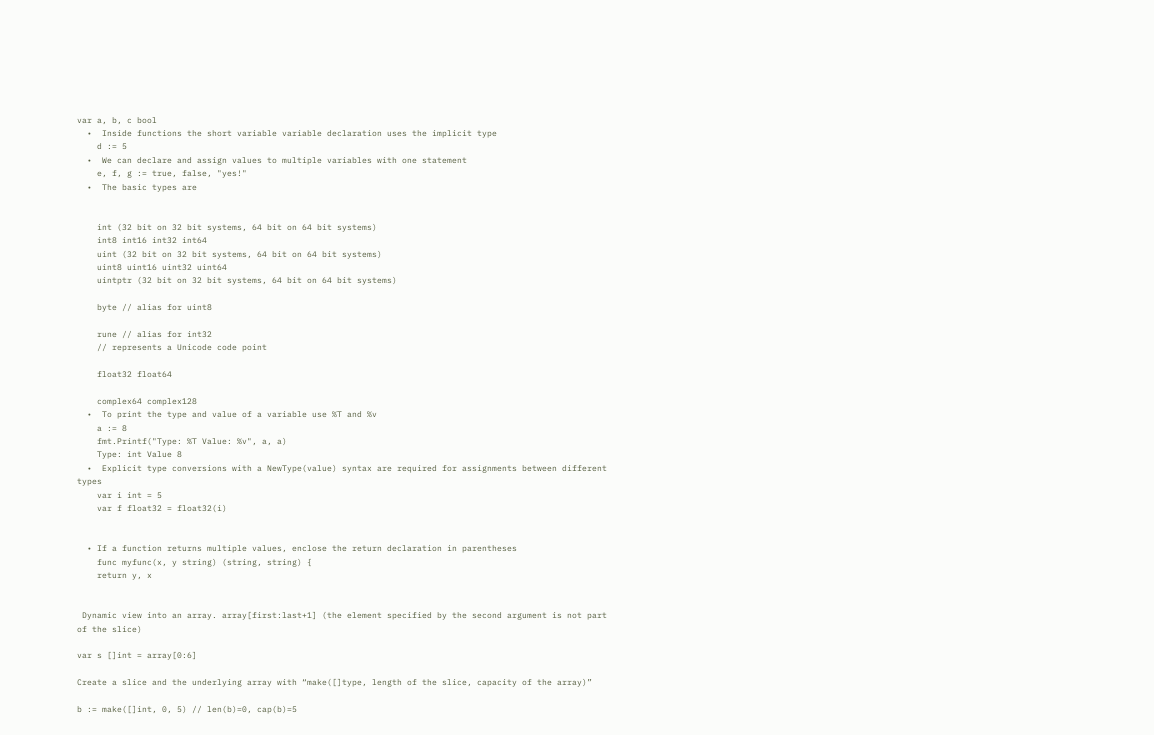var a, b, c bool
  •  Inside functions the short variable variable declaration uses the implicit type
    d := 5
  •  We can declare and assign values to multiple variables with one statement
    e, f, g := true, false, "yes!"
  •  The basic types are


    int (32 bit on 32 bit systems, 64 bit on 64 bit systems)
    int8 int16 int32 int64
    uint (32 bit on 32 bit systems, 64 bit on 64 bit systems)
    uint8 uint16 uint32 uint64
    uintptr (32 bit on 32 bit systems, 64 bit on 64 bit systems)

    byte // alias for uint8

    rune // alias for int32
    // represents a Unicode code point

    float32 float64

    complex64 complex128
  •  To print the type and value of a variable use %T and %v
    a := 8
    fmt.Printf("Type: %T Value: %v", a, a)
    Type: int Value 8
  •  Explicit type conversions with a NewType(value) syntax are required for assignments between different types
    var i int = 5
    var f float32 = float32(i)


  • If a function returns multiple values, enclose the return declaration in parentheses
    func myfunc(x, y string) (string, string) {
    return y, x


 Dynamic view into an array. array[first:last+1] (the element specified by the second argument is not part of the slice)

var s []int = array[0:6]

Create a slice and the underlying array with “make([]type, length of the slice, capacity of the array)”

b := make([]int, 0, 5) // len(b)=0, cap(b)=5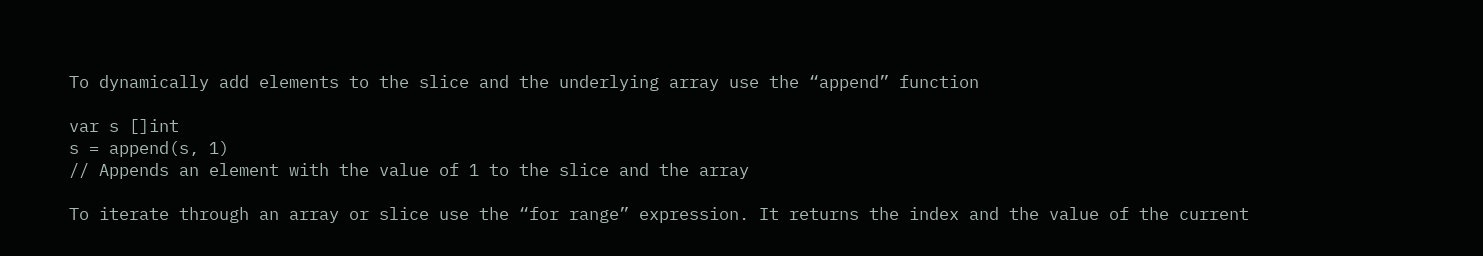To dynamically add elements to the slice and the underlying array use the “append” function

var s []int
s = append(s, 1)
// Appends an element with the value of 1 to the slice and the array

To iterate through an array or slice use the “for range” expression. It returns the index and the value of the current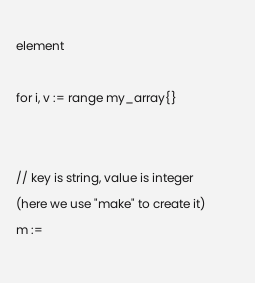element

for i, v := range my_array{}


// key is string, value is integer (here we use "make" to create it)
m :=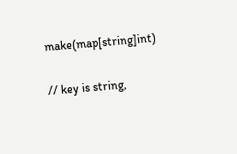make(map[string]int)

// key is string,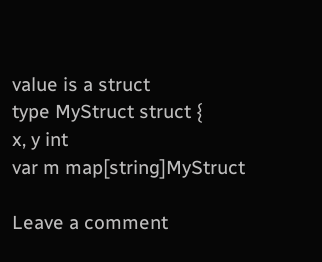value is a struct
type MyStruct struct {
x, y int
var m map[string]MyStruct

Leave a comment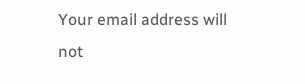Your email address will not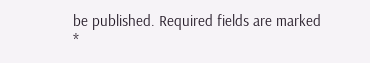be published. Required fields are marked *